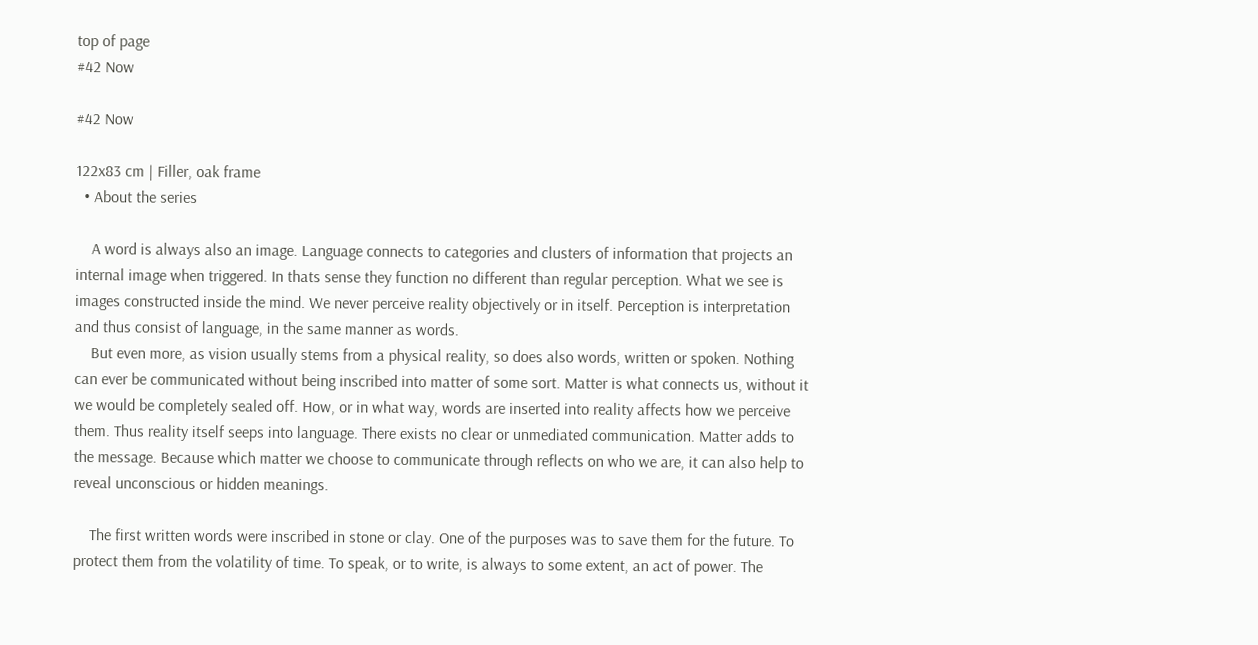top of page
#42 Now

#42 Now

122x83 cm | Filler, oak frame
  • About the series

    A word is always also an image. Language connects to categories and clusters of information that projects an internal image when triggered. In thats sense they function no different than regular perception. What we see is images constructed inside the mind. We never perceive reality objectively or in itself. Perception is interpretation and thus consist of language, in the same manner as words.
    But even more, as vision usually stems from a physical reality, so does also words, written or spoken. Nothing can ever be communicated without being inscribed into matter of some sort. Matter is what connects us, without it we would be completely sealed off. How, or in what way, words are inserted into reality affects how we perceive them. Thus reality itself seeps into language. There exists no clear or unmediated communication. Matter adds to the message. Because which matter we choose to communicate through reflects on who we are, it can also help to reveal unconscious or hidden meanings.

    The first written words were inscribed in stone or clay. One of the purposes was to save them for the future. To protect them from the volatility of time. To speak, or to write, is always to some extent, an act of power. The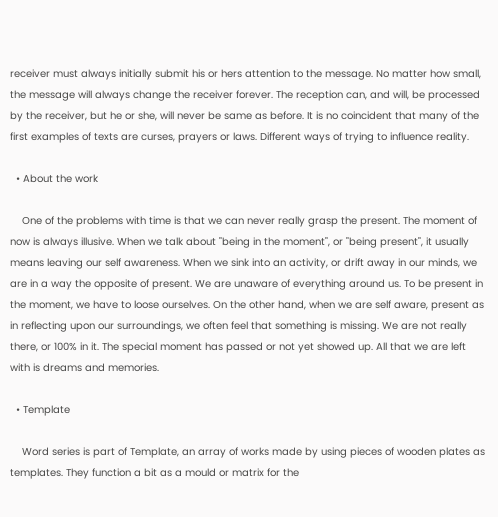receiver must always initially submit his or hers attention to the message. No matter how small, the message will always change the receiver forever. The reception can, and will, be processed by the receiver, but he or she, will never be same as before. It is no coincident that many of the first examples of texts are curses, prayers or laws. Different ways of trying to influence reality.

  • About the work

    One of the problems with time is that we can never really grasp the present. The moment of now is always illusive. When we talk about "being in the moment", or "being present", it usually means leaving our self awareness. When we sink into an activity, or drift away in our minds, we are in a way the opposite of present. We are unaware of everything around us. To be present in the moment, we have to loose ourselves. On the other hand, when we are self aware, present as in reflecting upon our surroundings, we often feel that something is missing. We are not really there, or 100% in it. The special moment has passed or not yet showed up. All that we are left with is dreams and memories.

  • Template

    Word series is part of Template, an array of works made by using pieces of wooden plates as templates. They function a bit as a mould or matrix for the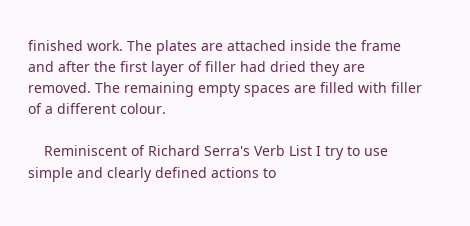finished work. The plates are attached inside the frame and after the first layer of filler had dried they are removed. The remaining empty spaces are filled with filler of a different colour.

    Reminiscent of Richard Serra's Verb List I try to use simple and clearly defined actions to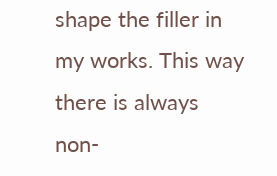shape the filler in my works. This way there is always non-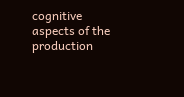cognitive aspects of the production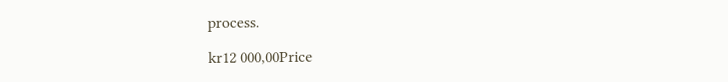process.

kr12 000,00Price